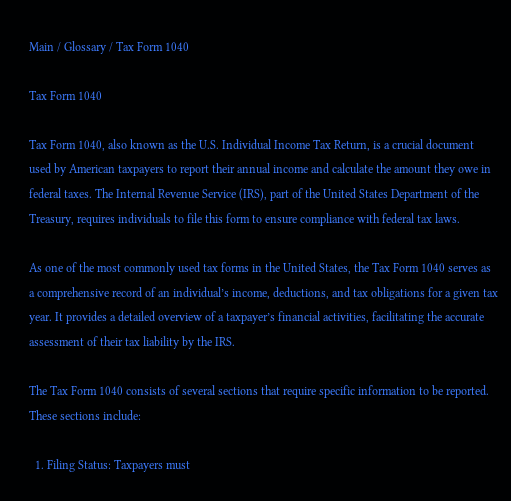Main / Glossary / Tax Form 1040

Tax Form 1040

Tax Form 1040, also known as the U.S. Individual Income Tax Return, is a crucial document used by American taxpayers to report their annual income and calculate the amount they owe in federal taxes. The Internal Revenue Service (IRS), part of the United States Department of the Treasury, requires individuals to file this form to ensure compliance with federal tax laws.

As one of the most commonly used tax forms in the United States, the Tax Form 1040 serves as a comprehensive record of an individual’s income, deductions, and tax obligations for a given tax year. It provides a detailed overview of a taxpayer’s financial activities, facilitating the accurate assessment of their tax liability by the IRS.

The Tax Form 1040 consists of several sections that require specific information to be reported. These sections include:

  1. Filing Status: Taxpayers must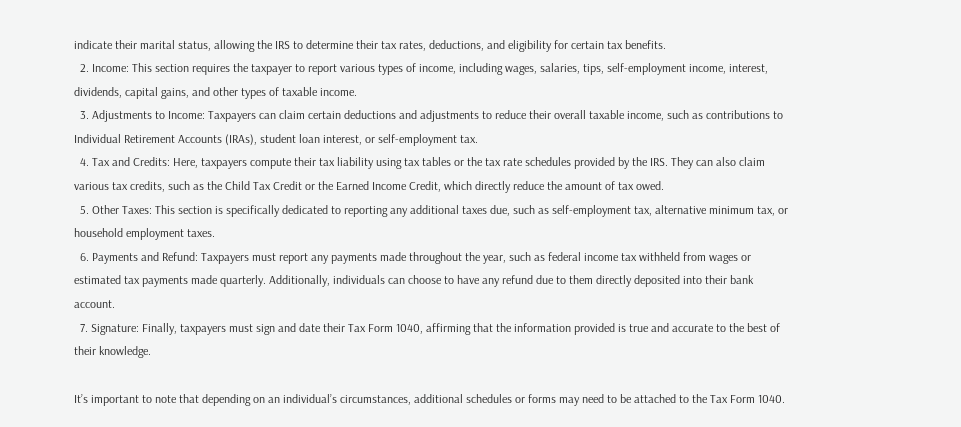indicate their marital status, allowing the IRS to determine their tax rates, deductions, and eligibility for certain tax benefits.
  2. Income: This section requires the taxpayer to report various types of income, including wages, salaries, tips, self-employment income, interest, dividends, capital gains, and other types of taxable income.
  3. Adjustments to Income: Taxpayers can claim certain deductions and adjustments to reduce their overall taxable income, such as contributions to Individual Retirement Accounts (IRAs), student loan interest, or self-employment tax.
  4. Tax and Credits: Here, taxpayers compute their tax liability using tax tables or the tax rate schedules provided by the IRS. They can also claim various tax credits, such as the Child Tax Credit or the Earned Income Credit, which directly reduce the amount of tax owed.
  5. Other Taxes: This section is specifically dedicated to reporting any additional taxes due, such as self-employment tax, alternative minimum tax, or household employment taxes.
  6. Payments and Refund: Taxpayers must report any payments made throughout the year, such as federal income tax withheld from wages or estimated tax payments made quarterly. Additionally, individuals can choose to have any refund due to them directly deposited into their bank account.
  7. Signature: Finally, taxpayers must sign and date their Tax Form 1040, affirming that the information provided is true and accurate to the best of their knowledge.

It’s important to note that depending on an individual’s circumstances, additional schedules or forms may need to be attached to the Tax Form 1040.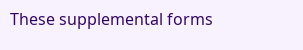These supplemental forms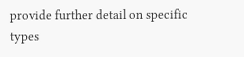provide further detail on specific types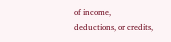of income, deductions, or credits,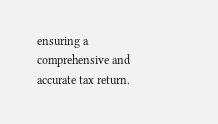ensuring a comprehensive and accurate tax return.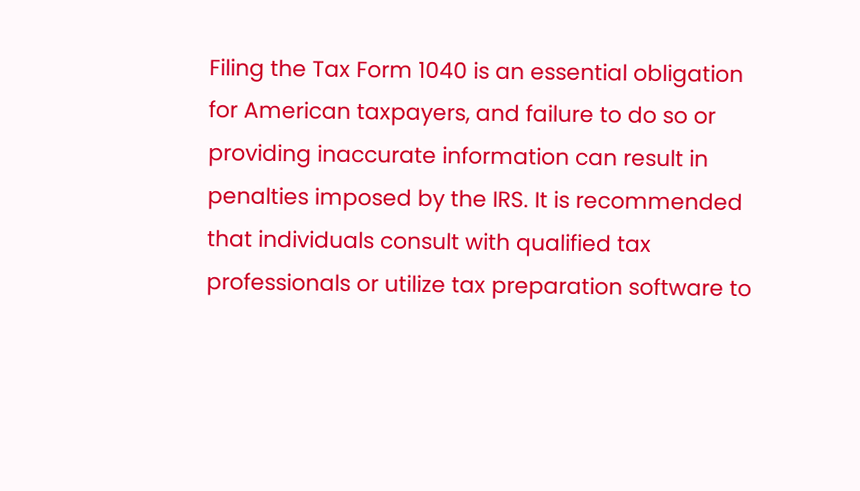Filing the Tax Form 1040 is an essential obligation for American taxpayers, and failure to do so or providing inaccurate information can result in penalties imposed by the IRS. It is recommended that individuals consult with qualified tax professionals or utilize tax preparation software to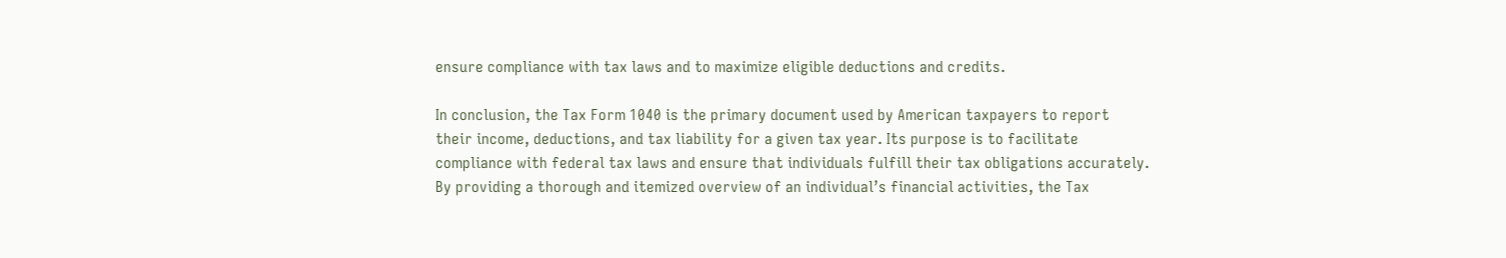ensure compliance with tax laws and to maximize eligible deductions and credits.

In conclusion, the Tax Form 1040 is the primary document used by American taxpayers to report their income, deductions, and tax liability for a given tax year. Its purpose is to facilitate compliance with federal tax laws and ensure that individuals fulfill their tax obligations accurately. By providing a thorough and itemized overview of an individual’s financial activities, the Tax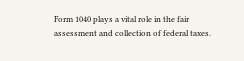Form 1040 plays a vital role in the fair assessment and collection of federal taxes.